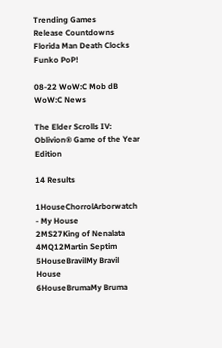Trending Games
Release Countdowns
Florida Man Death Clocks Funko PoP!

08-22 WoW:C Mob dB WoW:C News

The Elder Scrolls IV: Oblivion® Game of the Year Edition

14 Results

1HouseChorrolArborwatch - My House
2MS27King of Nenalata
4MQ12Martin Septim
5HouseBravilMy Bravil House
6HouseBrumaMy Bruma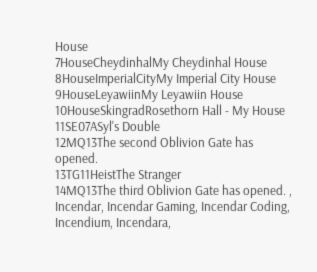House
7HouseCheydinhalMy Cheydinhal House
8HouseImperialCityMy Imperial City House
9HouseLeyawiinMy Leyawiin House
10HouseSkingradRosethorn Hall - My House
11SE07ASyl's Double
12MQ13The second Oblivion Gate has opened.
13TG11HeistThe Stranger
14MQ13The third Oblivion Gate has opened. , Incendar, Incendar Gaming, Incendar Coding, Incendium, Incendara,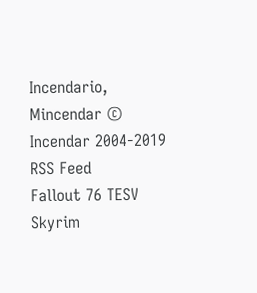Incendario, Mincendar © Incendar 2004-2019 RSS Feed
Fallout 76 TESV Skyrim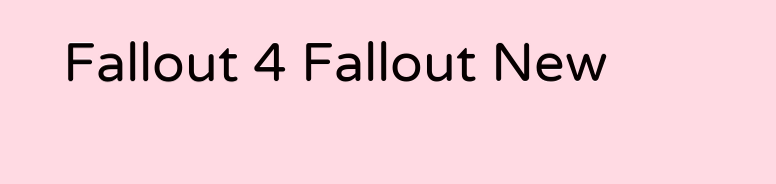Fallout 4 Fallout New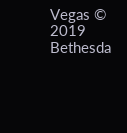Vegas © 2019 Bethesda